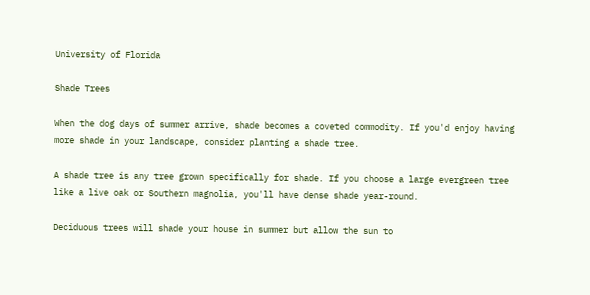University of Florida

Shade Trees

When the dog days of summer arrive, shade becomes a coveted commodity. If you'd enjoy having more shade in your landscape, consider planting a shade tree.

A shade tree is any tree grown specifically for shade. If you choose a large evergreen tree like a live oak or Southern magnolia, you'll have dense shade year-round.

Deciduous trees will shade your house in summer but allow the sun to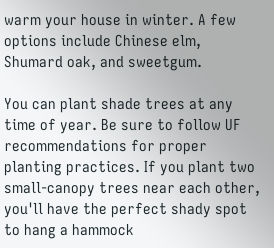warm your house in winter. A few options include Chinese elm, Shumard oak, and sweetgum.

You can plant shade trees at any time of year. Be sure to follow UF recommendations for proper planting practices. If you plant two small-canopy trees near each other, you'll have the perfect shady spot to hang a hammock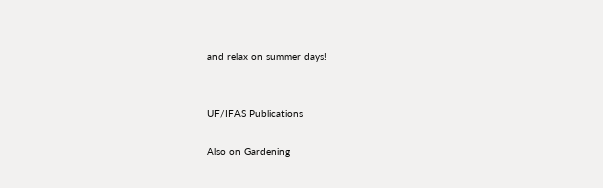and relax on summer days!


UF/IFAS Publications

Also on Gardening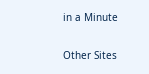in a Minute

Other Sites